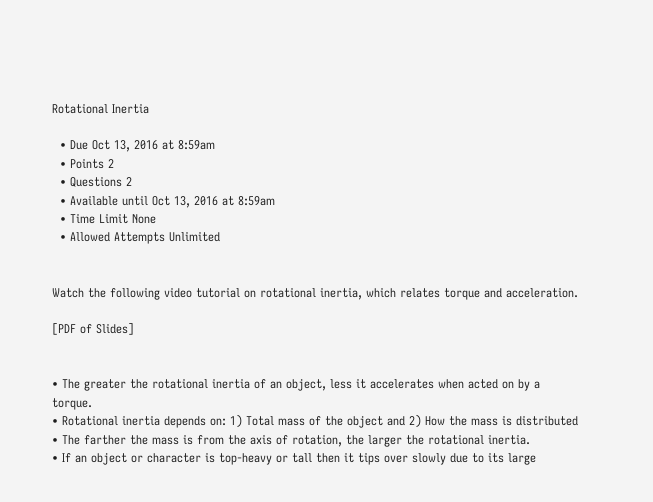Rotational Inertia

  • Due Oct 13, 2016 at 8:59am
  • Points 2
  • Questions 2
  • Available until Oct 13, 2016 at 8:59am
  • Time Limit None
  • Allowed Attempts Unlimited


Watch the following video tutorial on rotational inertia, which relates torque and acceleration.

[PDF of Slides]


• The greater the rotational inertia of an object, less it accelerates when acted on by a torque.
• Rotational inertia depends on: 1) Total mass of the object and 2) How the mass is distributed
• The farther the mass is from the axis of rotation, the larger the rotational inertia.
• If an object or character is top-heavy or tall then it tips over slowly due to its large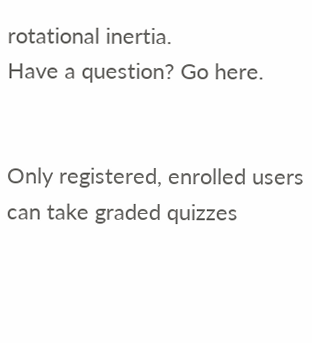rotational inertia.
Have a question? Go here.


Only registered, enrolled users can take graded quizzes